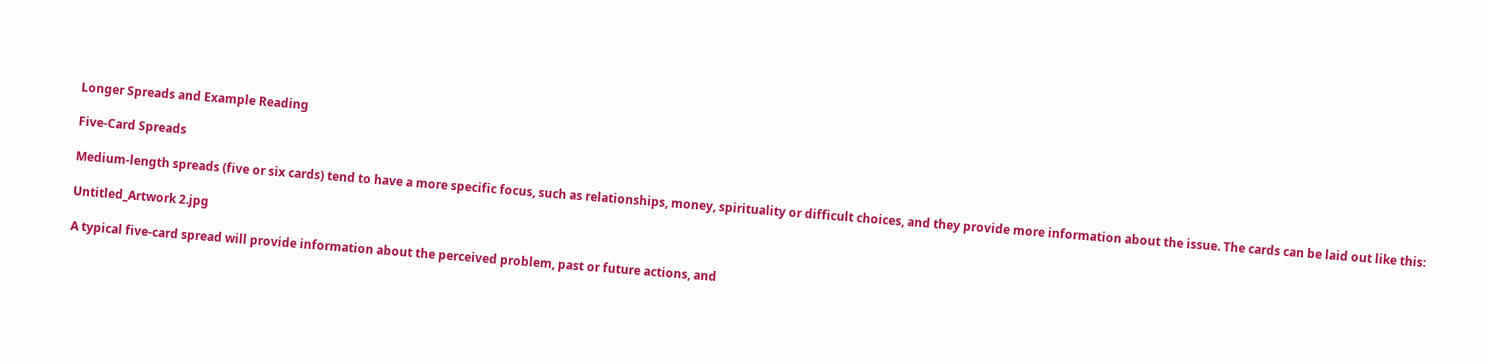Longer Spreads and Example Reading

Five-Card Spreads

Medium-length spreads (five or six cards) tend to have a more specific focus, such as relationships, money, spirituality or difficult choices, and they provide more information about the issue. The cards can be laid out like this:

Untitled_Artwork 2.jpg

A typical five-card spread will provide information about the perceived problem, past or future actions, and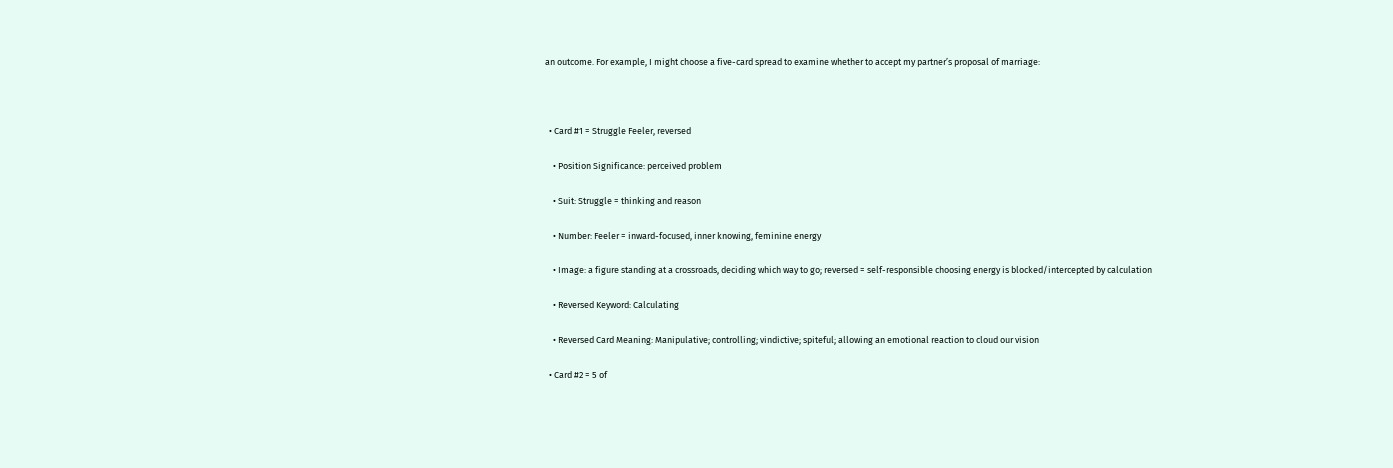an outcome. For example, I might choose a five-card spread to examine whether to accept my partner’s proposal of marriage:



  • Card #1 = Struggle Feeler, reversed

    • Position Significance: perceived problem

    • Suit: Struggle = thinking and reason

    • Number: Feeler = inward-focused, inner knowing, feminine energy

    • Image: a figure standing at a crossroads, deciding which way to go; reversed = self-responsible choosing energy is blocked/intercepted by calculation

    • Reversed Keyword: Calculating

    • Reversed Card Meaning: Manipulative; controlling; vindictive; spiteful; allowing an emotional reaction to cloud our vision

  • Card #2 = 5 of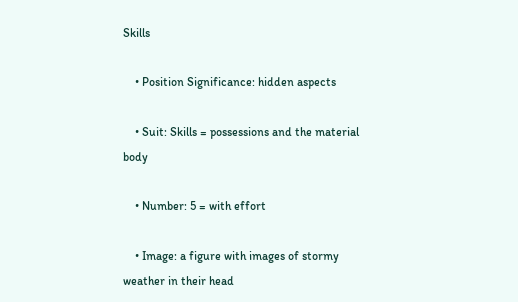Skills

    • Position Significance: hidden aspects

    • Suit: Skills = possessions and the material body

    • Number: 5 = with effort

    • Image: a figure with images of stormy weather in their head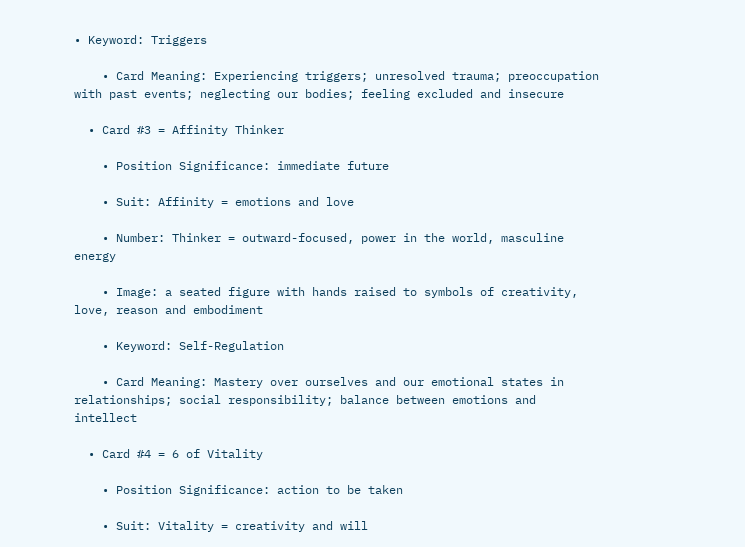• Keyword: Triggers

    • Card Meaning: Experiencing triggers; unresolved trauma; preoccupation with past events; neglecting our bodies; feeling excluded and insecure

  • Card #3 = Affinity Thinker

    • Position Significance: immediate future

    • Suit: Affinity = emotions and love

    • Number: Thinker = outward-focused, power in the world, masculine energy

    • Image: a seated figure with hands raised to symbols of creativity, love, reason and embodiment

    • Keyword: Self-Regulation

    • Card Meaning: Mastery over ourselves and our emotional states in relationships; social responsibility; balance between emotions and intellect

  • Card #4 = 6 of Vitality

    • Position Significance: action to be taken

    • Suit: Vitality = creativity and will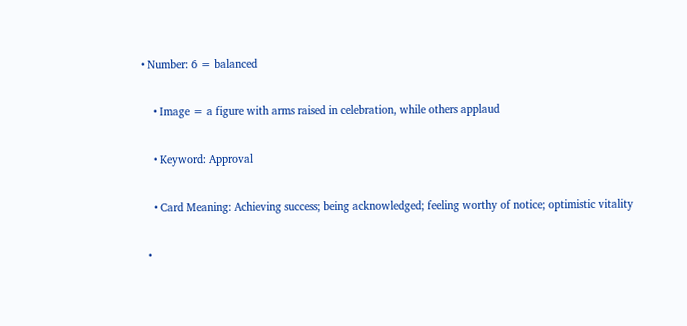• Number: 6 = balanced

    • Image = a figure with arms raised in celebration, while others applaud

    • Keyword: Approval

    • Card Meaning: Achieving success; being acknowledged; feeling worthy of notice; optimistic vitality

  •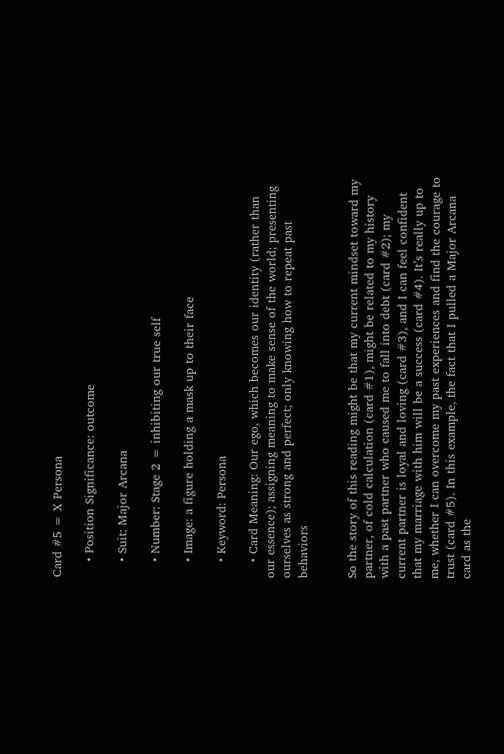Card #5 = X Persona

    • Position Significance: outcome

    • Suit: Major Arcana

    • Number: Stage 2 = inhibiting our true self

    • Image: a figure holding a mask up to their face

    • Keyword: Persona

    • Card Meaning: Our ego, which becomes our identity (rather than our essence); assigning meaning to make sense of the world; presenting ourselves as strong and perfect; only knowing how to repeat past behaviors


So the story of this reading might be that my current mindset toward my partner, of cold calculation (card #1), might be related to my history with a past partner who caused me to fall into debt (card #2); my current partner is loyal and loving (card #3), and I can feel confident that my marriage with him will be a success (card #4). It’s really up to me, whether I can overcome my past experiences and find the courage to trust (card #5). In this example, the fact that I pulled a Major Arcana card as the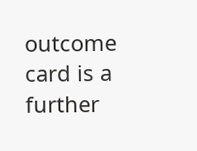outcome card is a further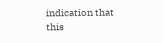indication that this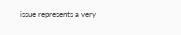issue represents a very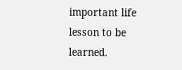important life lesson to be learned.